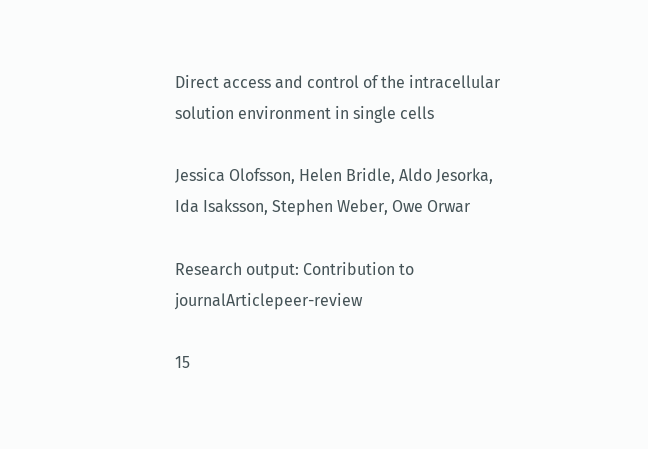Direct access and control of the intracellular solution environment in single cells

Jessica Olofsson, Helen Bridle, Aldo Jesorka, Ida Isaksson, Stephen Weber, Owe Orwar

Research output: Contribution to journalArticlepeer-review

15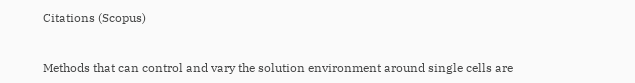Citations (Scopus)


Methods that can control and vary the solution environment around single cells are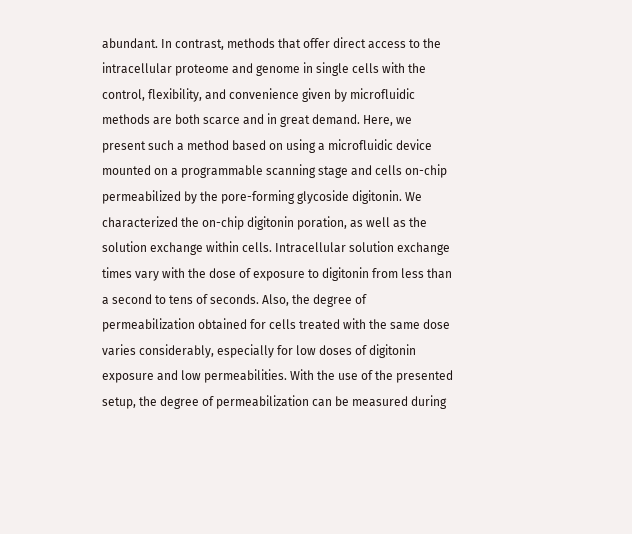abundant. In contrast, methods that offer direct access to the intracellular proteome and genome in single cells with the control, flexibility, and convenience given by microfluidic methods are both scarce and in great demand. Here, we present such a method based on using a microfluidic device mounted on a programmable scanning stage and cells on-chip permeabilized by the pore-forming glycoside digitonin. We characterized the on-chip digitonin poration, as well as the solution exchange within cells. Intracellular solution exchange times vary with the dose of exposure to digitonin from less than a second to tens of seconds. Also, the degree of permeabilization obtained for cells treated with the same dose varies considerably, especially for low doses of digitonin exposure and low permeabilities. With the use of the presented setup, the degree of permeabilization can be measured during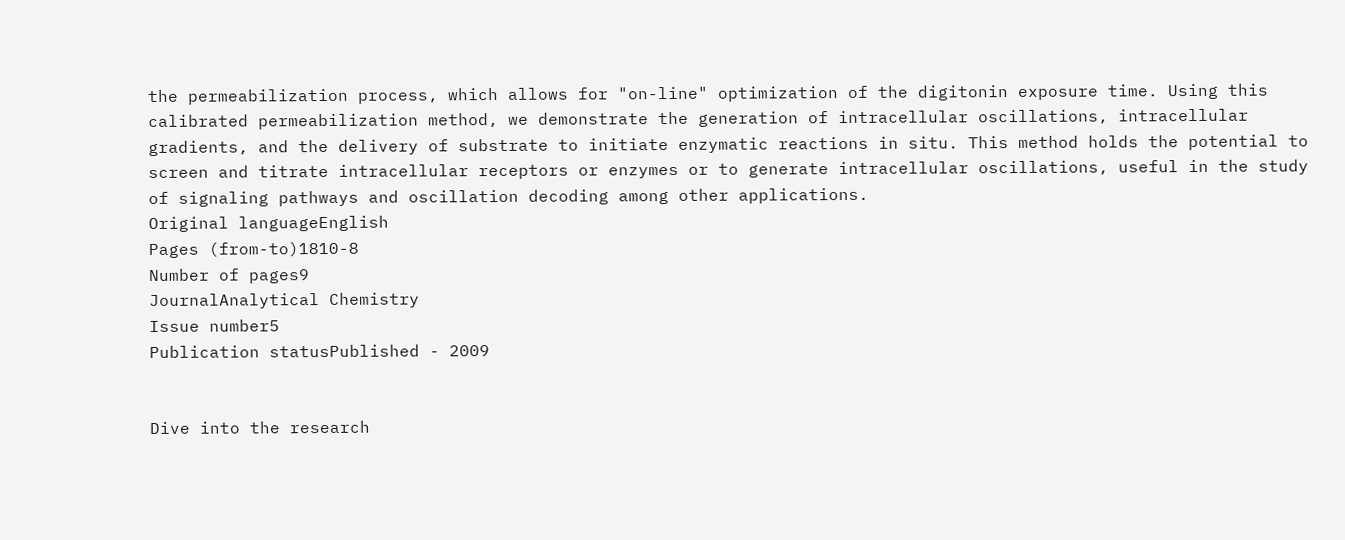the permeabilization process, which allows for "on-line" optimization of the digitonin exposure time. Using this calibrated permeabilization method, we demonstrate the generation of intracellular oscillations, intracellular gradients, and the delivery of substrate to initiate enzymatic reactions in situ. This method holds the potential to screen and titrate intracellular receptors or enzymes or to generate intracellular oscillations, useful in the study of signaling pathways and oscillation decoding among other applications.
Original languageEnglish
Pages (from-to)1810-8
Number of pages9
JournalAnalytical Chemistry
Issue number5
Publication statusPublished - 2009


Dive into the research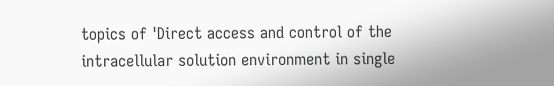topics of 'Direct access and control of the intracellular solution environment in single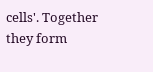cells'. Together they form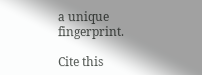a unique fingerprint.

Cite this